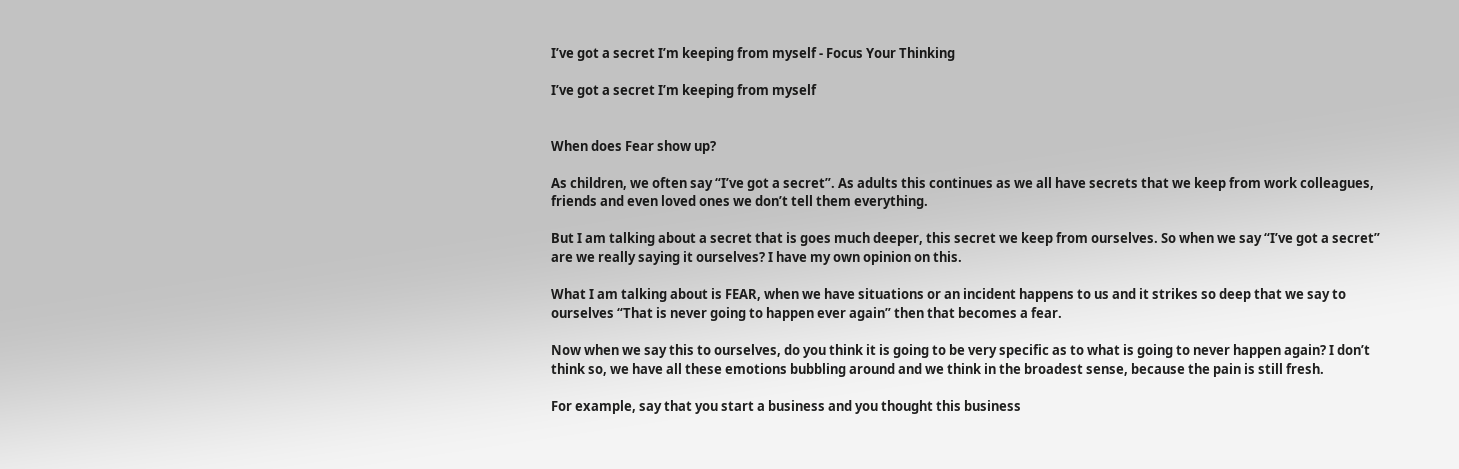I’ve got a secret I’m keeping from myself - Focus Your Thinking

I’ve got a secret I’m keeping from myself


When does Fear show up?

As children, we often say “I’ve got a secret”. As adults this continues as we all have secrets that we keep from work colleagues, friends and even loved ones we don’t tell them everything.

But I am talking about a secret that is goes much deeper, this secret we keep from ourselves. So when we say “I’ve got a secret” are we really saying it ourselves? I have my own opinion on this.

What I am talking about is FEAR, when we have situations or an incident happens to us and it strikes so deep that we say to ourselves “That is never going to happen ever again” then that becomes a fear.

Now when we say this to ourselves, do you think it is going to be very specific as to what is going to never happen again? I don’t think so, we have all these emotions bubbling around and we think in the broadest sense, because the pain is still fresh.

For example, say that you start a business and you thought this business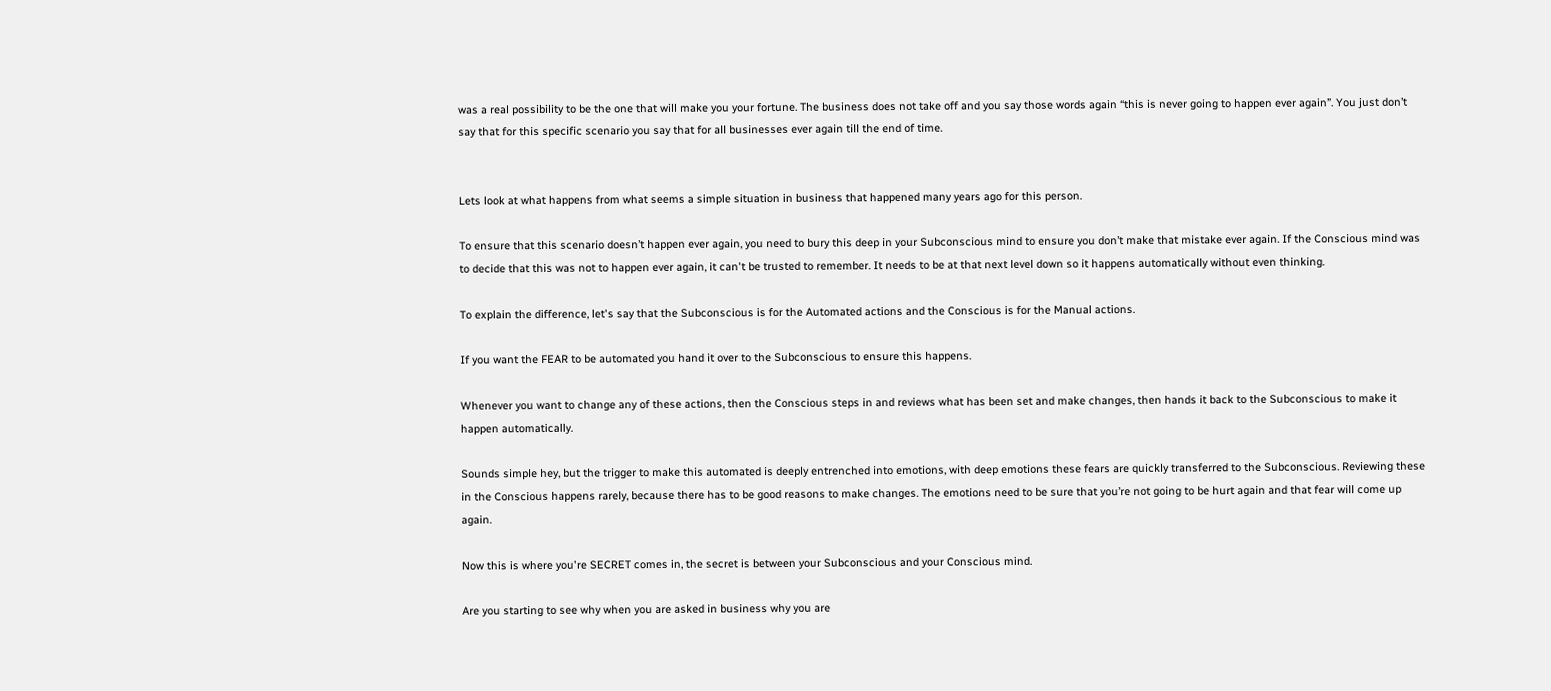was a real possibility to be the one that will make you your fortune. The business does not take off and you say those words again “this is never going to happen ever again”. You just don’t say that for this specific scenario you say that for all businesses ever again till the end of time.


Lets look at what happens from what seems a simple situation in business that happened many years ago for this person.

To ensure that this scenario doesn’t happen ever again, you need to bury this deep in your Subconscious mind to ensure you don’t make that mistake ever again. If the Conscious mind was to decide that this was not to happen ever again, it can't be trusted to remember. It needs to be at that next level down so it happens automatically without even thinking.

To explain the difference, let's say that the Subconscious is for the Automated actions and the Conscious is for the Manual actions.

If you want the FEAR to be automated you hand it over to the Subconscious to ensure this happens.

Whenever you want to change any of these actions, then the Conscious steps in and reviews what has been set and make changes, then hands it back to the Subconscious to make it happen automatically.

Sounds simple hey, but the trigger to make this automated is deeply entrenched into emotions, with deep emotions these fears are quickly transferred to the Subconscious. Reviewing these in the Conscious happens rarely, because there has to be good reasons to make changes. The emotions need to be sure that you’re not going to be hurt again and that fear will come up again.

Now this is where you're SECRET comes in, the secret is between your Subconscious and your Conscious mind.

Are you starting to see why when you are asked in business why you are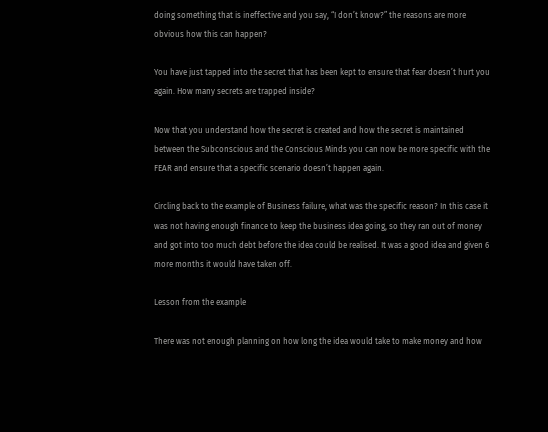doing something that is ineffective and you say, “I don’t know?” the reasons are more obvious how this can happen?

You have just tapped into the secret that has been kept to ensure that fear doesn’t hurt you again. How many secrets are trapped inside?

Now that you understand how the secret is created and how the secret is maintained between the Subconscious and the Conscious Minds you can now be more specific with the FEAR and ensure that a specific scenario doesn’t happen again.

Circling back to the example of Business failure, what was the specific reason? In this case it was not having enough finance to keep the business idea going, so they ran out of money and got into too much debt before the idea could be realised. It was a good idea and given 6 more months it would have taken off.

Lesson from the example

There was not enough planning on how long the idea would take to make money and how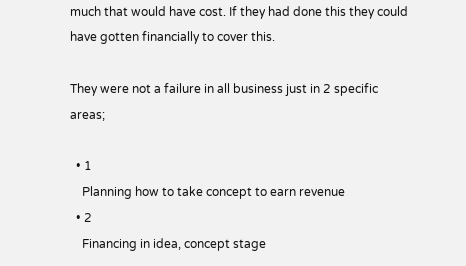much that would have cost. If they had done this they could have gotten financially to cover this.

They were not a failure in all business just in 2 specific areas;

  • 1
    Planning how to take concept to earn revenue
  • 2
    Financing in idea, concept stage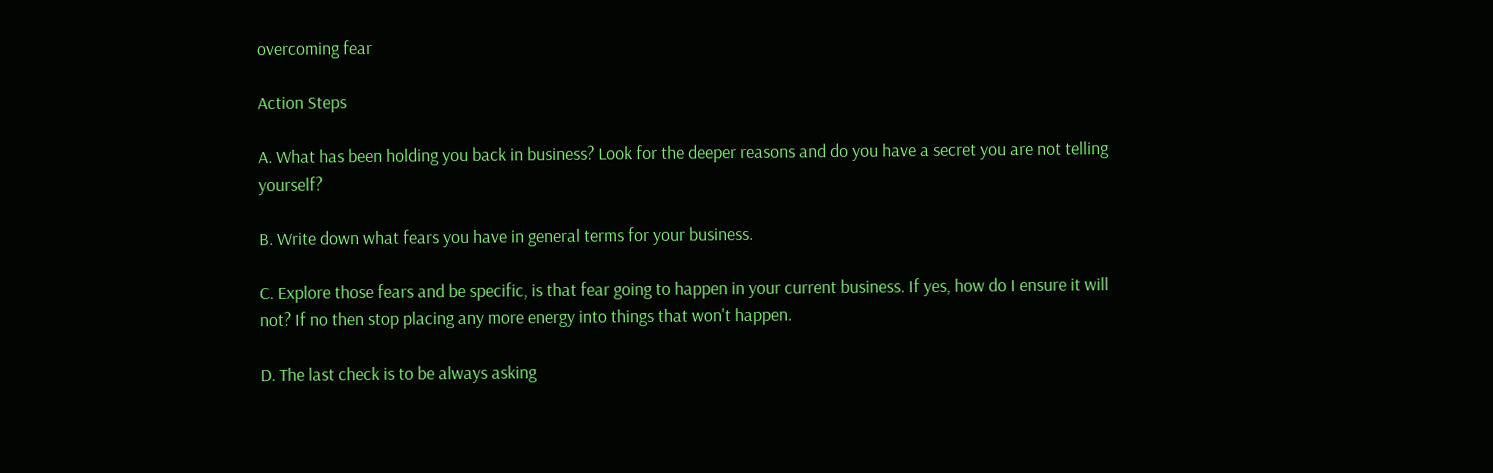overcoming fear

Action Steps

A. What has been holding you back in business? Look for the deeper reasons and do you have a secret you are not telling yourself?

B. Write down what fears you have in general terms for your business.

C. Explore those fears and be specific, is that fear going to happen in your current business. If yes, how do I ensure it will not? If no then stop placing any more energy into things that won't happen.

D. The last check is to be always asking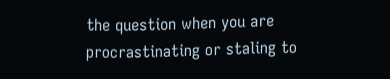the question when you are procrastinating or staling to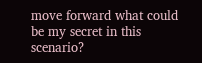move forward what could be my secret in this scenario?